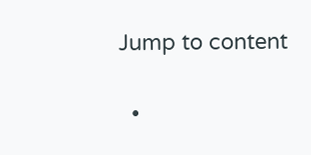Jump to content


  •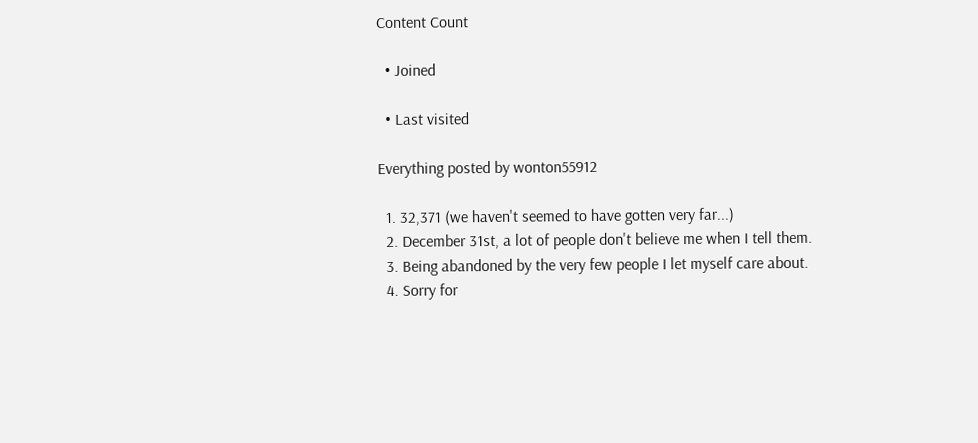Content Count

  • Joined

  • Last visited

Everything posted by wonton55912

  1. 32,371 (we haven't seemed to have gotten very far...)
  2. December 31st, a lot of people don't believe me when I tell them.
  3. Being abandoned by the very few people I let myself care about.
  4. Sorry for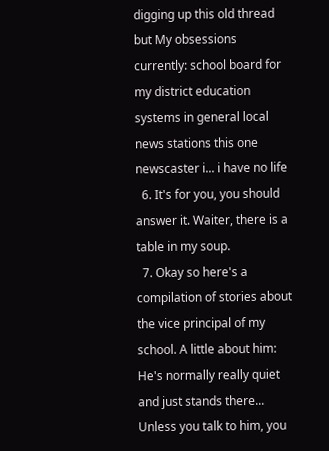digging up this old thread but My obsessions currently: school board for my district education systems in general local news stations this one newscaster i... i have no life
  6. It's for you, you should answer it. Waiter, there is a table in my soup.
  7. Okay so here's a compilation of stories about the vice principal of my school. A little about him: He's normally really quiet and just stands there... Unless you talk to him, you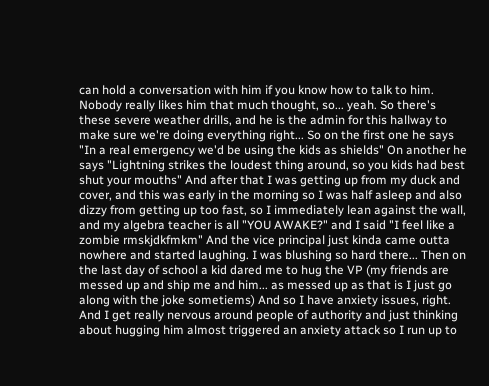can hold a conversation with him if you know how to talk to him. Nobody really likes him that much thought, so... yeah. So there's these severe weather drills, and he is the admin for this hallway to make sure we're doing everything right... So on the first one he says "In a real emergency we'd be using the kids as shields" On another he says "Lightning strikes the loudest thing around, so you kids had best shut your mouths" And after that I was getting up from my duck and cover, and this was early in the morning so I was half asleep and also dizzy from getting up too fast, so I immediately lean against the wall, and my algebra teacher is all "YOU AWAKE?" and I said "I feel like a zombie rmskjdkfmkm" And the vice principal just kinda came outta nowhere and started laughing. I was blushing so hard there... Then on the last day of school a kid dared me to hug the VP (my friends are messed up and ship me and him... as messed up as that is I just go along with the joke sometiems) And so I have anxiety issues, right. And I get really nervous around people of authority and just thinking about hugging him almost triggered an anxiety attack so I run up to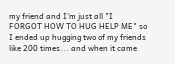my friend and I'm just all "I FORGOT HOW TO HUG HELP ME" so I ended up hugging two of my friends like 200 times... and when it came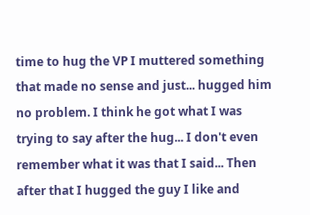time to hug the VP I muttered something that made no sense and just... hugged him no problem. I think he got what I was trying to say after the hug... I don't even remember what it was that I said... Then after that I hugged the guy I like and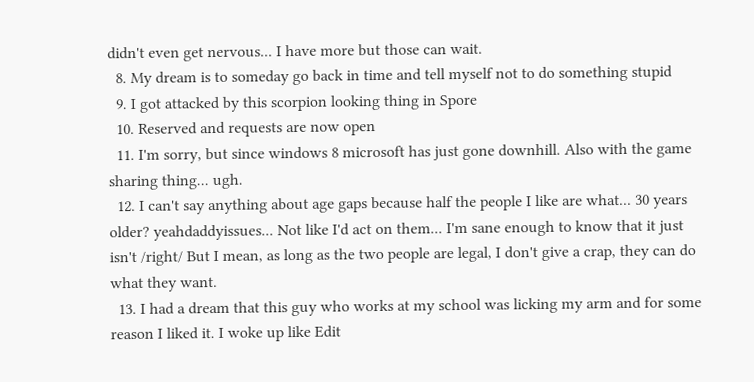didn't even get nervous... I have more but those can wait.
  8. My dream is to someday go back in time and tell myself not to do something stupid
  9. I got attacked by this scorpion looking thing in Spore
  10. Reserved and requests are now open
  11. I'm sorry, but since windows 8 microsoft has just gone downhill. Also with the game sharing thing... ugh.
  12. I can't say anything about age gaps because half the people I like are what... 30 years older? yeahdaddyissues... Not like I'd act on them... I'm sane enough to know that it just isn't /right/ But I mean, as long as the two people are legal, I don't give a crap, they can do what they want.
  13. I had a dream that this guy who works at my school was licking my arm and for some reason I liked it. I woke up like Edit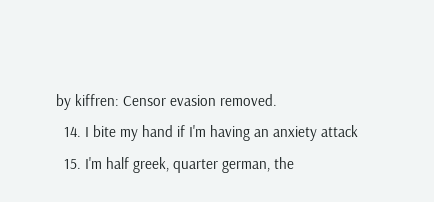by kiffren: Censor evasion removed.
  14. I bite my hand if I'm having an anxiety attack
  15. I'm half greek, quarter german, the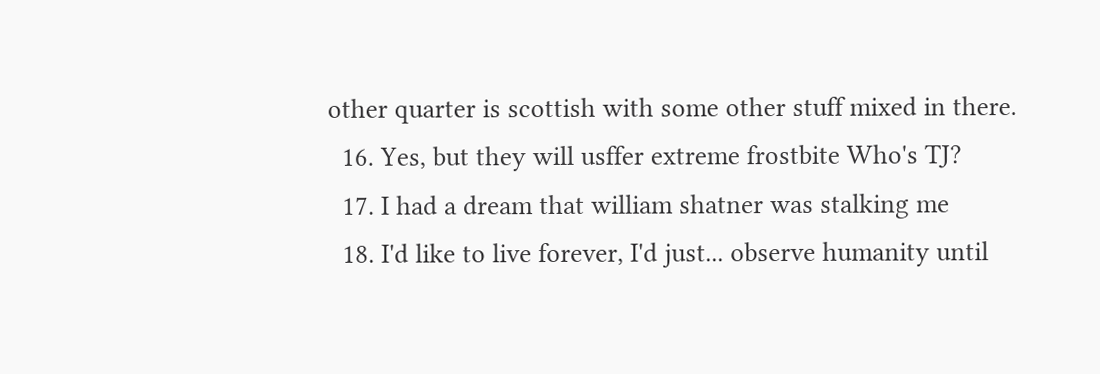other quarter is scottish with some other stuff mixed in there.
  16. Yes, but they will usffer extreme frostbite Who's TJ?
  17. I had a dream that william shatner was stalking me
  18. I'd like to live forever, I'd just... observe humanity until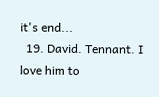it's end...
  19. David. Tennant. I love him to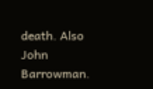death. Also John Barrowman.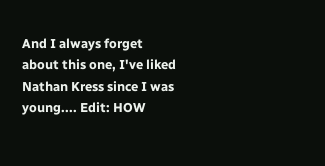And I always forget about this one, I've liked Nathan Kress since I was young.... Edit: HOW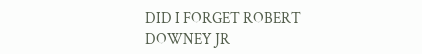DID I FORGET ROBERT DOWNEY JR